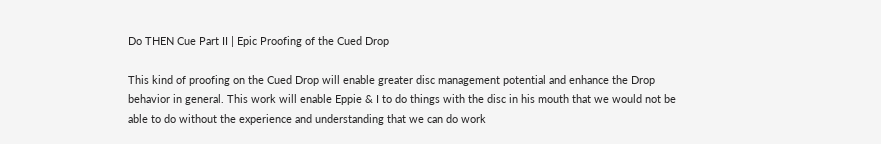Do THEN Cue Part II | Epic Proofing of the Cued Drop

This kind of proofing on the Cued Drop will enable greater disc management potential and enhance the Drop behavior in general. This work will enable Eppie & I to do things with the disc in his mouth that we would not be able to do without the experience and understanding that we can do work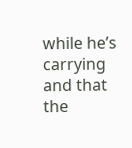while he’s carrying and that the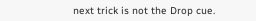next trick is not the Drop cue.